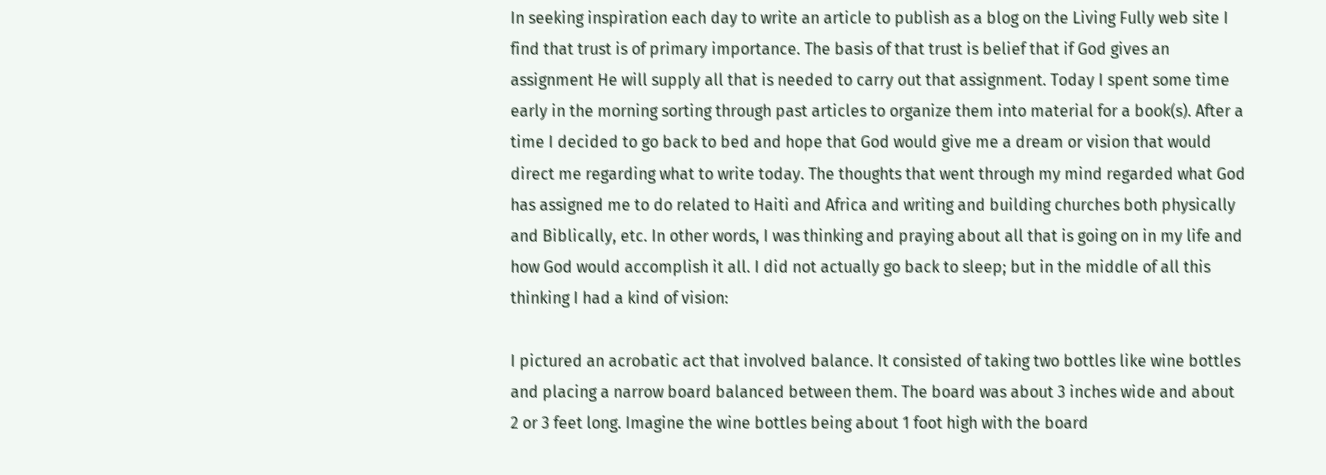In seeking inspiration each day to write an article to publish as a blog on the Living Fully web site I find that trust is of primary importance. The basis of that trust is belief that if God gives an assignment He will supply all that is needed to carry out that assignment. Today I spent some time early in the morning sorting through past articles to organize them into material for a book(s). After a time I decided to go back to bed and hope that God would give me a dream or vision that would direct me regarding what to write today. The thoughts that went through my mind regarded what God has assigned me to do related to Haiti and Africa and writing and building churches both physically and Biblically, etc. In other words, I was thinking and praying about all that is going on in my life and how God would accomplish it all. I did not actually go back to sleep; but in the middle of all this thinking I had a kind of vision:

I pictured an acrobatic act that involved balance. It consisted of taking two bottles like wine bottles and placing a narrow board balanced between them. The board was about 3 inches wide and about 2 or 3 feet long. Imagine the wine bottles being about 1 foot high with the board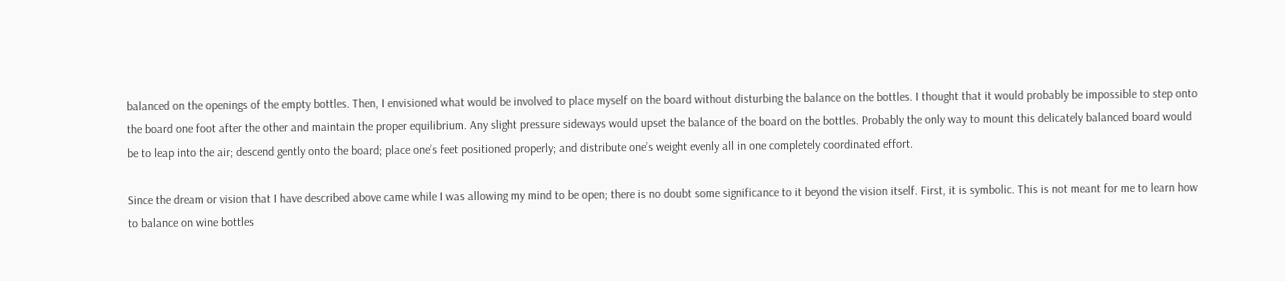balanced on the openings of the empty bottles. Then, I envisioned what would be involved to place myself on the board without disturbing the balance on the bottles. I thought that it would probably be impossible to step onto the board one foot after the other and maintain the proper equilibrium. Any slight pressure sideways would upset the balance of the board on the bottles. Probably the only way to mount this delicately balanced board would be to leap into the air; descend gently onto the board; place one’s feet positioned properly; and distribute one’s weight evenly all in one completely coordinated effort.

Since the dream or vision that I have described above came while I was allowing my mind to be open; there is no doubt some significance to it beyond the vision itself. First, it is symbolic. This is not meant for me to learn how to balance on wine bottles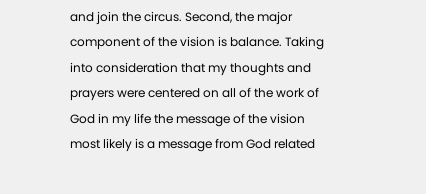and join the circus. Second, the major component of the vision is balance. Taking into consideration that my thoughts and prayers were centered on all of the work of God in my life the message of the vision most likely is a message from God related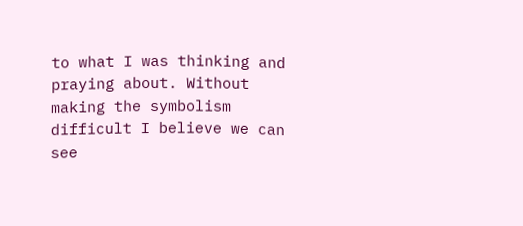to what I was thinking and praying about. Without making the symbolism difficult I believe we can see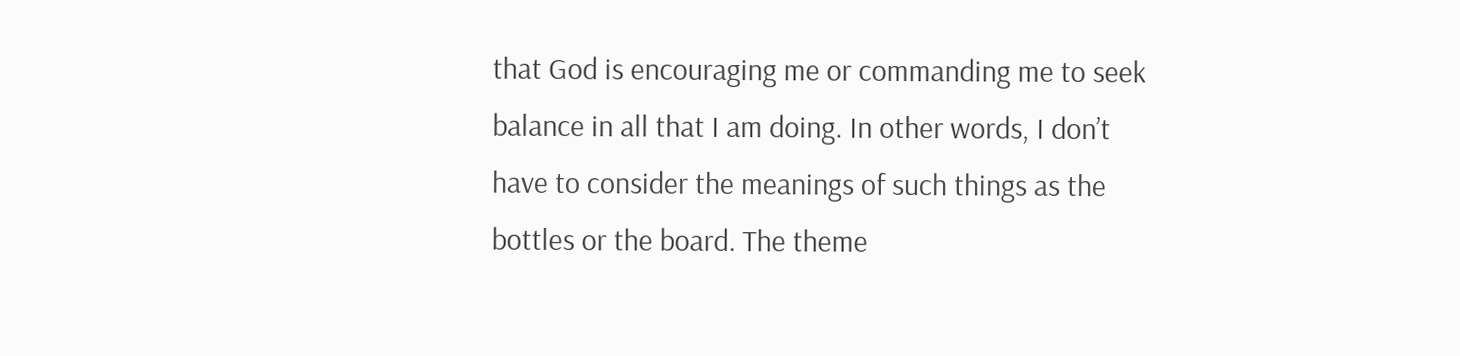that God is encouraging me or commanding me to seek balance in all that I am doing. In other words, I don’t have to consider the meanings of such things as the bottles or the board. The theme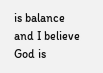is balance and I believe God is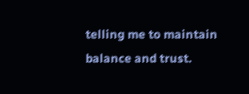telling me to maintain balance and trust.